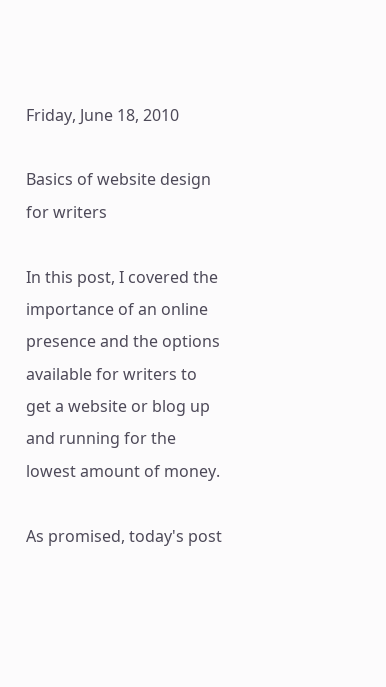Friday, June 18, 2010

Basics of website design for writers

In this post, I covered the importance of an online presence and the options available for writers to get a website or blog up and running for the lowest amount of money.

As promised, today's post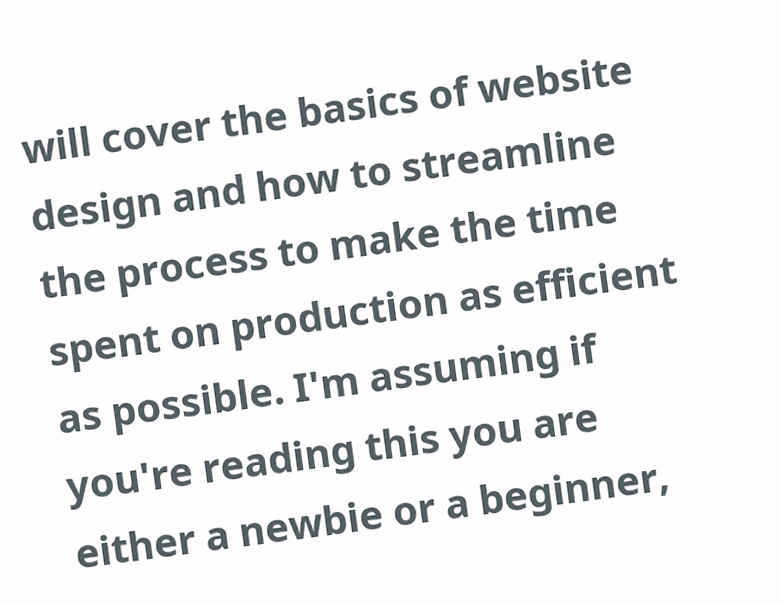will cover the basics of website design and how to streamline the process to make the time spent on production as efficient as possible. I'm assuming if you're reading this you are either a newbie or a beginner,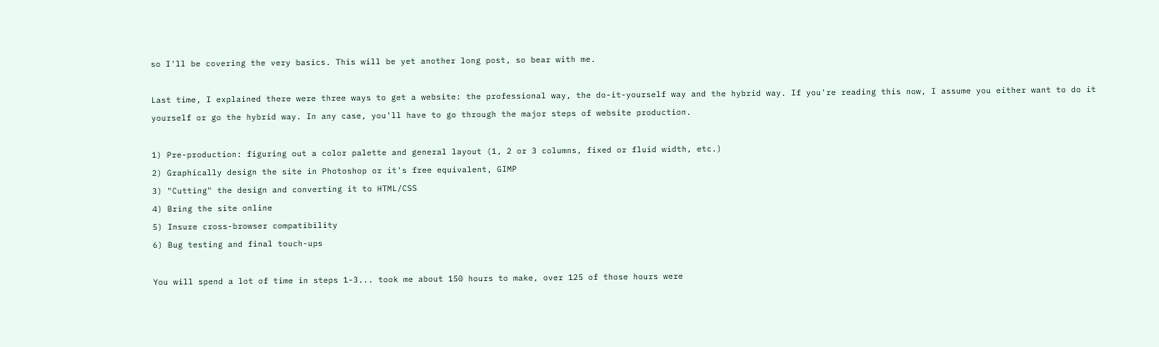so I'll be covering the very basics. This will be yet another long post, so bear with me.

Last time, I explained there were three ways to get a website: the professional way, the do-it-yourself way and the hybrid way. If you're reading this now, I assume you either want to do it yourself or go the hybrid way. In any case, you'll have to go through the major steps of website production.

1) Pre-production: figuring out a color palette and general layout (1, 2 or 3 columns, fixed or fluid width, etc.)
2) Graphically design the site in Photoshop or it's free equivalent, GIMP
3) "Cutting" the design and converting it to HTML/CSS
4) Bring the site online
5) Insure cross-browser compatibility
6) Bug testing and final touch-ups

You will spend a lot of time in steps 1-3... took me about 150 hours to make, over 125 of those hours were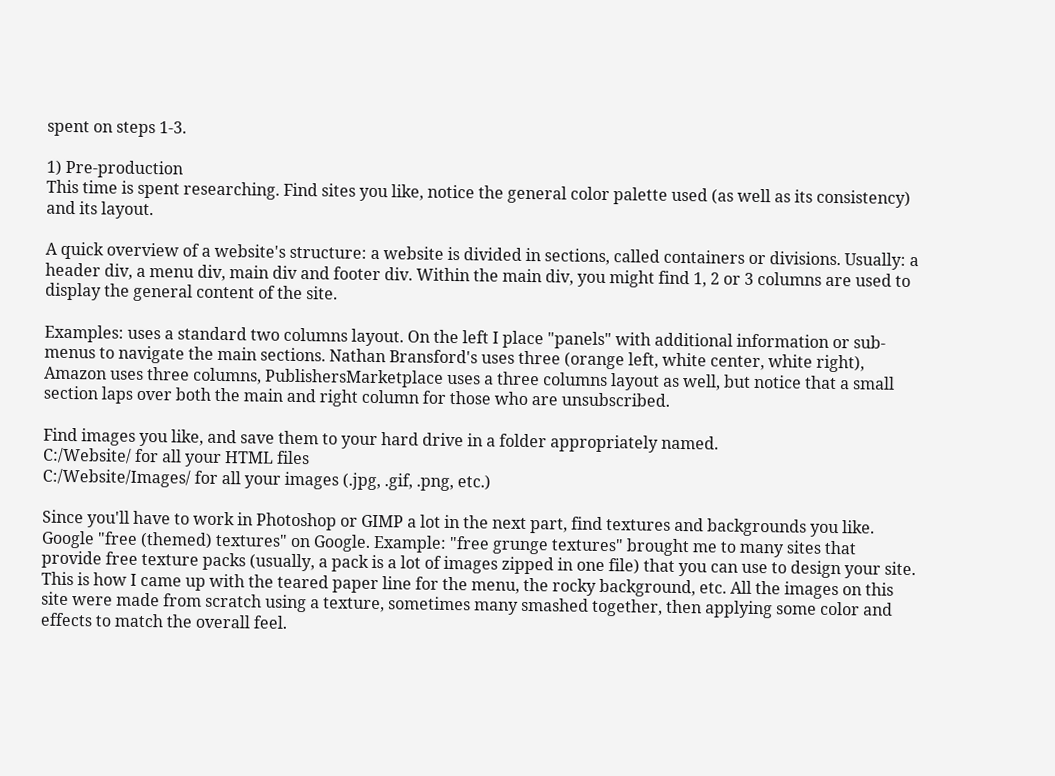spent on steps 1-3.

1) Pre-production
This time is spent researching. Find sites you like, notice the general color palette used (as well as its consistency) and its layout.

A quick overview of a website's structure: a website is divided in sections, called containers or divisions. Usually: a header div, a menu div, main div and footer div. Within the main div, you might find 1, 2 or 3 columns are used to display the general content of the site.

Examples: uses a standard two columns layout. On the left I place "panels" with additional information or sub-menus to navigate the main sections. Nathan Bransford's uses three (orange left, white center, white right), Amazon uses three columns, PublishersMarketplace uses a three columns layout as well, but notice that a small section laps over both the main and right column for those who are unsubscribed.

Find images you like, and save them to your hard drive in a folder appropriately named.
C:/Website/ for all your HTML files
C:/Website/Images/ for all your images (.jpg, .gif, .png, etc.)

Since you'll have to work in Photoshop or GIMP a lot in the next part, find textures and backgrounds you like. Google "free (themed) textures" on Google. Example: "free grunge textures" brought me to many sites that provide free texture packs (usually, a pack is a lot of images zipped in one file) that you can use to design your site. This is how I came up with the teared paper line for the menu, the rocky background, etc. All the images on this site were made from scratch using a texture, sometimes many smashed together, then applying some color and effects to match the overall feel.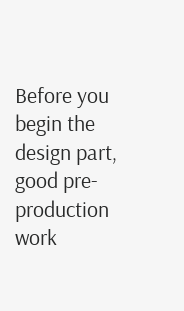Before you begin the design part, good pre-production work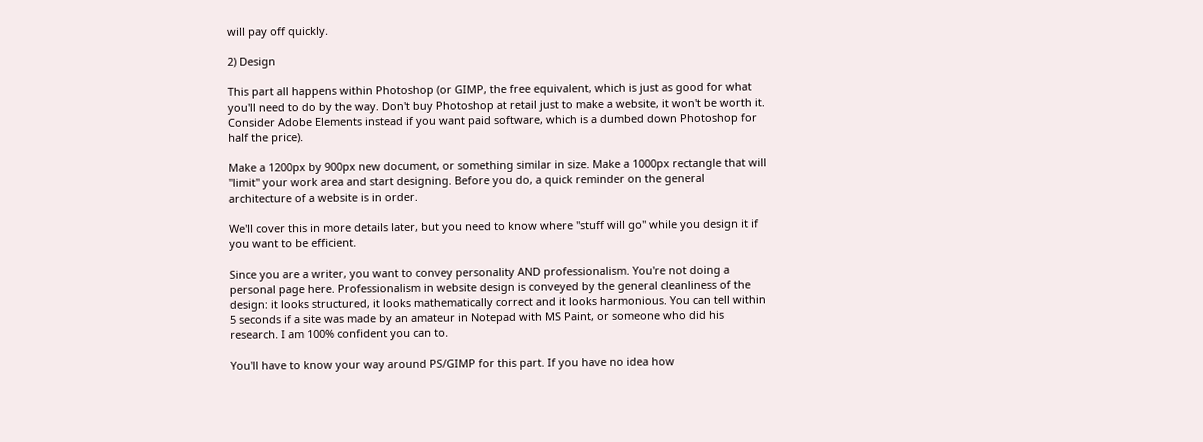will pay off quickly.

2) Design

This part all happens within Photoshop (or GIMP, the free equivalent, which is just as good for what you'll need to do by the way. Don't buy Photoshop at retail just to make a website, it won't be worth it. Consider Adobe Elements instead if you want paid software, which is a dumbed down Photoshop for half the price).

Make a 1200px by 900px new document, or something similar in size. Make a 1000px rectangle that will "limit" your work area and start designing. Before you do, a quick reminder on the general architecture of a website is in order.

We'll cover this in more details later, but you need to know where "stuff will go" while you design it if you want to be efficient.

Since you are a writer, you want to convey personality AND professionalism. You're not doing a personal page here. Professionalism in website design is conveyed by the general cleanliness of the design: it looks structured, it looks mathematically correct and it looks harmonious. You can tell within 5 seconds if a site was made by an amateur in Notepad with MS Paint, or someone who did his research. I am 100% confident you can to.

You'll have to know your way around PS/GIMP for this part. If you have no idea how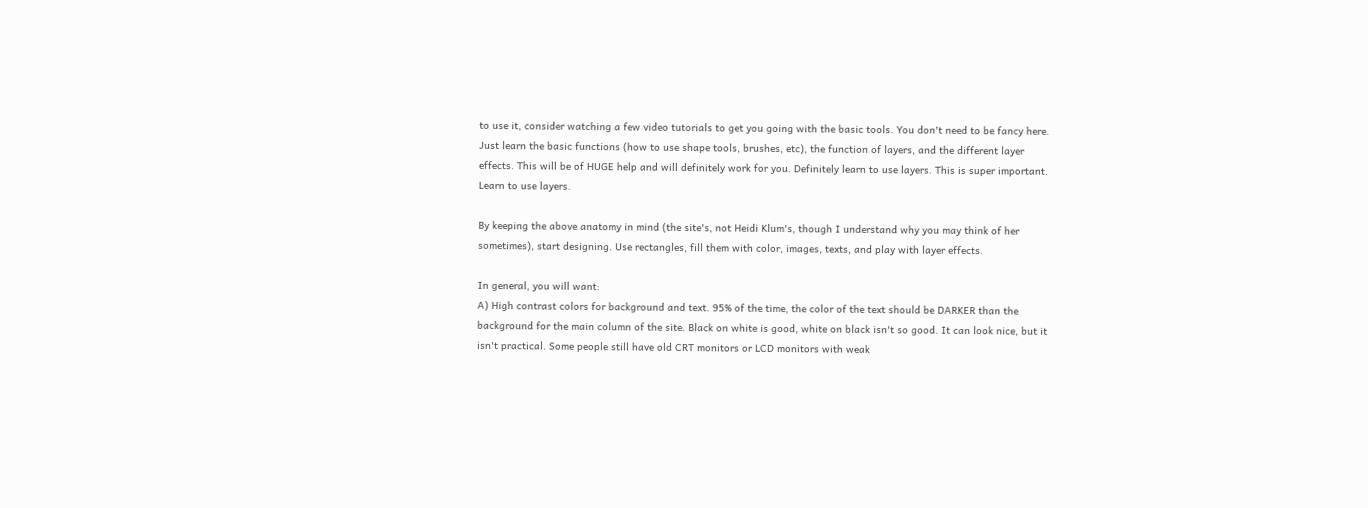to use it, consider watching a few video tutorials to get you going with the basic tools. You don't need to be fancy here. Just learn the basic functions (how to use shape tools, brushes, etc), the function of layers, and the different layer effects. This will be of HUGE help and will definitely work for you. Definitely learn to use layers. This is super important. Learn to use layers.

By keeping the above anatomy in mind (the site's, not Heidi Klum's, though I understand why you may think of her sometimes), start designing. Use rectangles, fill them with color, images, texts, and play with layer effects.

In general, you will want:
A) High contrast colors for background and text. 95% of the time, the color of the text should be DARKER than the background for the main column of the site. Black on white is good, white on black isn't so good. It can look nice, but it isn't practical. Some people still have old CRT monitors or LCD monitors with weak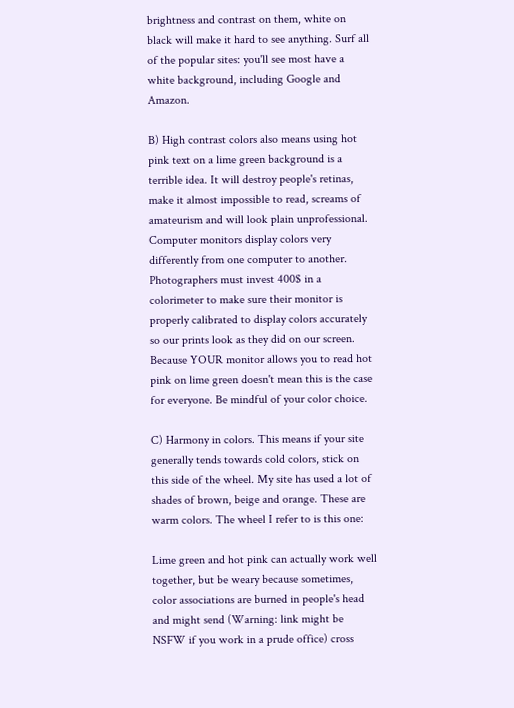brightness and contrast on them, white on black will make it hard to see anything. Surf all of the popular sites: you'll see most have a white background, including Google and Amazon.

B) High contrast colors also means using hot pink text on a lime green background is a terrible idea. It will destroy people's retinas, make it almost impossible to read, screams of amateurism and will look plain unprofessional. Computer monitors display colors very differently from one computer to another. Photographers must invest 400$ in a colorimeter to make sure their monitor is properly calibrated to display colors accurately so our prints look as they did on our screen. Because YOUR monitor allows you to read hot pink on lime green doesn't mean this is the case for everyone. Be mindful of your color choice.

C) Harmony in colors. This means if your site generally tends towards cold colors, stick on this side of the wheel. My site has used a lot of shades of brown, beige and orange. These are warm colors. The wheel I refer to is this one:

Lime green and hot pink can actually work well together, but be weary because sometimes, color associations are burned in people's head and might send (Warning: link might be NSFW if you work in a prude office) cross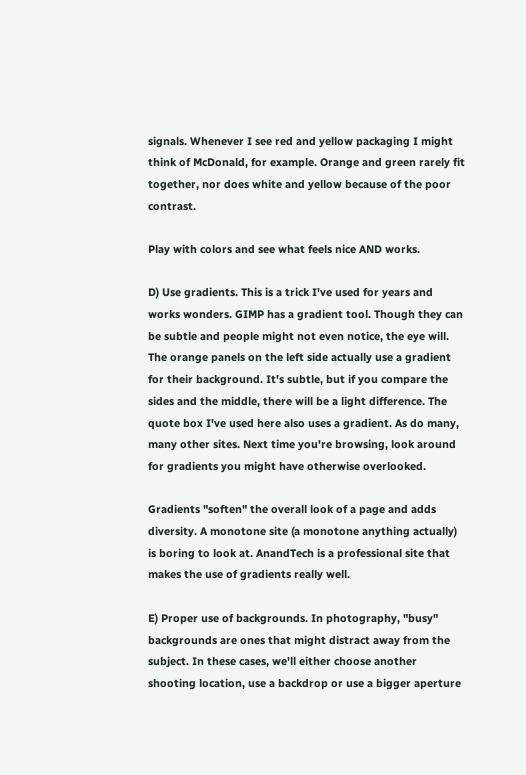signals. Whenever I see red and yellow packaging I might think of McDonald, for example. Orange and green rarely fit together, nor does white and yellow because of the poor contrast.

Play with colors and see what feels nice AND works.

D) Use gradients. This is a trick I've used for years and works wonders. GIMP has a gradient tool. Though they can be subtle and people might not even notice, the eye will. The orange panels on the left side actually use a gradient for their background. It's subtle, but if you compare the sides and the middle, there will be a light difference. The quote box I've used here also uses a gradient. As do many, many other sites. Next time you're browsing, look around for gradients you might have otherwise overlooked.

Gradients "soften" the overall look of a page and adds diversity. A monotone site (a monotone anything actually) is boring to look at. AnandTech is a professional site that makes the use of gradients really well.

E) Proper use of backgrounds. In photography, "busy" backgrounds are ones that might distract away from the subject. In these cases, we'll either choose another shooting location, use a backdrop or use a bigger aperture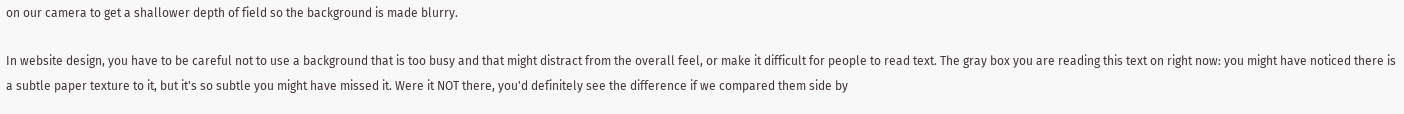on our camera to get a shallower depth of field so the background is made blurry.

In website design, you have to be careful not to use a background that is too busy and that might distract from the overall feel, or make it difficult for people to read text. The gray box you are reading this text on right now: you might have noticed there is a subtle paper texture to it, but it's so subtle you might have missed it. Were it NOT there, you'd definitely see the difference if we compared them side by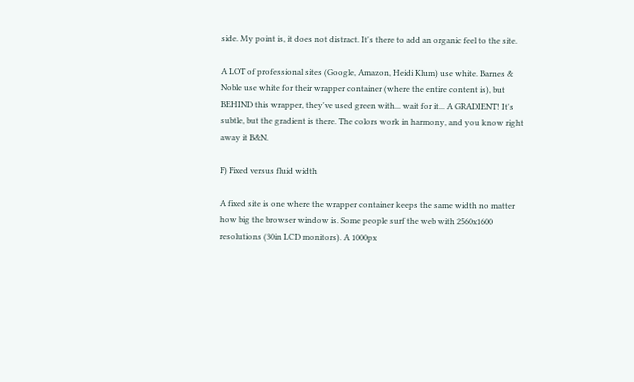side. My point is, it does not distract. It's there to add an organic feel to the site.

A LOT of professional sites (Google, Amazon, Heidi Klum) use white. Barnes & Noble use white for their wrapper container (where the entire content is), but BEHIND this wrapper, they've used green with... wait for it... A GRADIENT! It's subtle, but the gradient is there. The colors work in harmony, and you know right away it B&N.

F) Fixed versus fluid width

A fixed site is one where the wrapper container keeps the same width no matter how big the browser window is. Some people surf the web with 2560x1600 resolutions (30in LCD monitors). A 1000px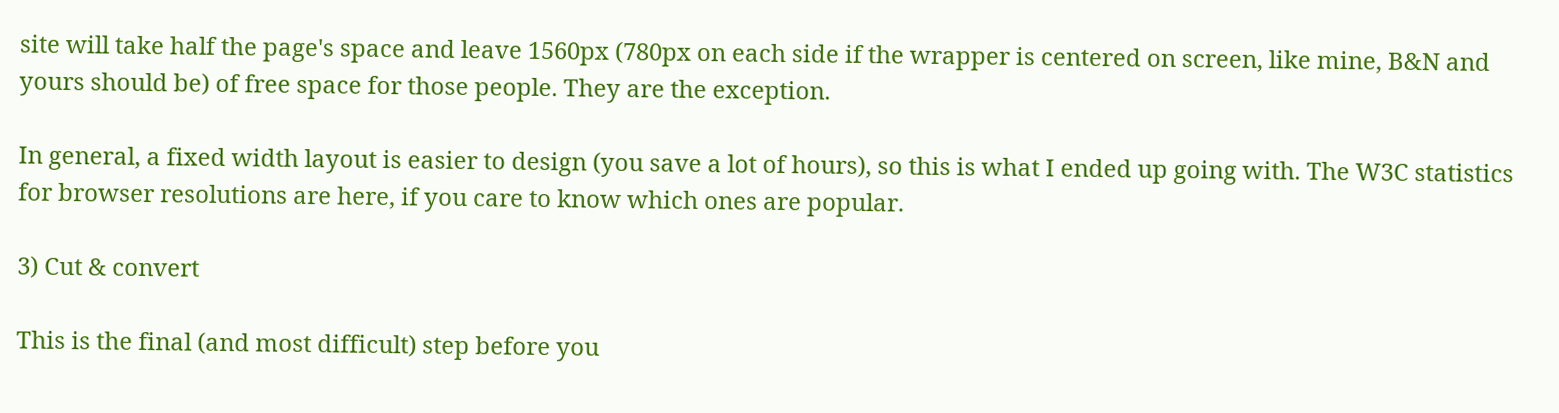site will take half the page's space and leave 1560px (780px on each side if the wrapper is centered on screen, like mine, B&N and yours should be) of free space for those people. They are the exception.

In general, a fixed width layout is easier to design (you save a lot of hours), so this is what I ended up going with. The W3C statistics for browser resolutions are here, if you care to know which ones are popular.

3) Cut & convert

This is the final (and most difficult) step before you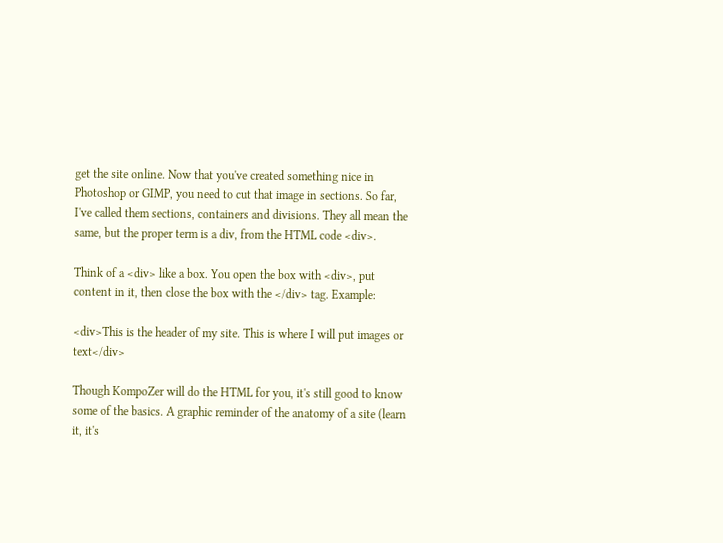get the site online. Now that you've created something nice in Photoshop or GIMP, you need to cut that image in sections. So far, I've called them sections, containers and divisions. They all mean the same, but the proper term is a div, from the HTML code <div>.

Think of a <div> like a box. You open the box with <div>, put content in it, then close the box with the </div> tag. Example:

<div>This is the header of my site. This is where I will put images or text</div>

Though KompoZer will do the HTML for you, it's still good to know some of the basics. A graphic reminder of the anatomy of a site (learn it, it's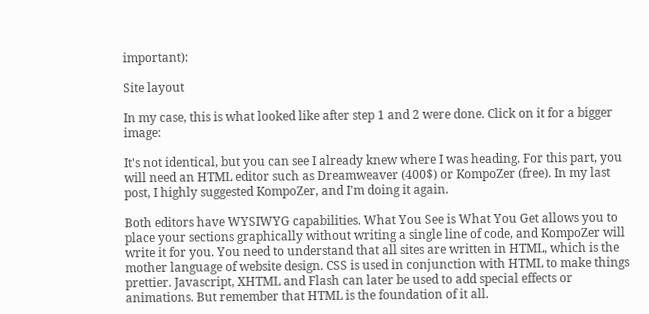important):

Site layout

In my case, this is what looked like after step 1 and 2 were done. Click on it for a bigger image:

It's not identical, but you can see I already knew where I was heading. For this part, you will need an HTML editor such as Dreamweaver (400$) or KompoZer (free). In my last post, I highly suggested KompoZer, and I'm doing it again.

Both editors have WYSIWYG capabilities. What You See is What You Get allows you to place your sections graphically without writing a single line of code, and KompoZer will write it for you. You need to understand that all sites are written in HTML, which is the mother language of website design. CSS is used in conjunction with HTML to make things prettier. Javascript, XHTML and Flash can later be used to add special effects or animations. But remember that HTML is the foundation of it all.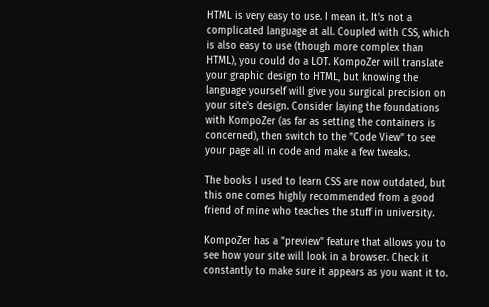HTML is very easy to use. I mean it. It's not a complicated language at all. Coupled with CSS, which is also easy to use (though more complex than HTML), you could do a LOT. KompoZer will translate your graphic design to HTML, but knowing the language yourself will give you surgical precision on your site's design. Consider laying the foundations with KompoZer (as far as setting the containers is concerned), then switch to the "Code View" to see your page all in code and make a few tweaks.

The books I used to learn CSS are now outdated, but this one comes highly recommended from a good friend of mine who teaches the stuff in university.

KompoZer has a "preview" feature that allows you to see how your site will look in a browser. Check it constantly to make sure it appears as you want it to.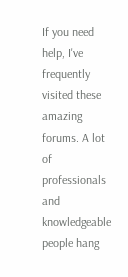If you need help, I've frequently visited these amazing forums. A lot of professionals and knowledgeable people hang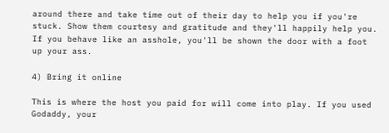around there and take time out of their day to help you if you're stuck. Show them courtesy and gratitude and they'll happily help you. If you behave like an asshole, you'll be shown the door with a foot up your ass.

4) Bring it online

This is where the host you paid for will come into play. If you used Godaddy, your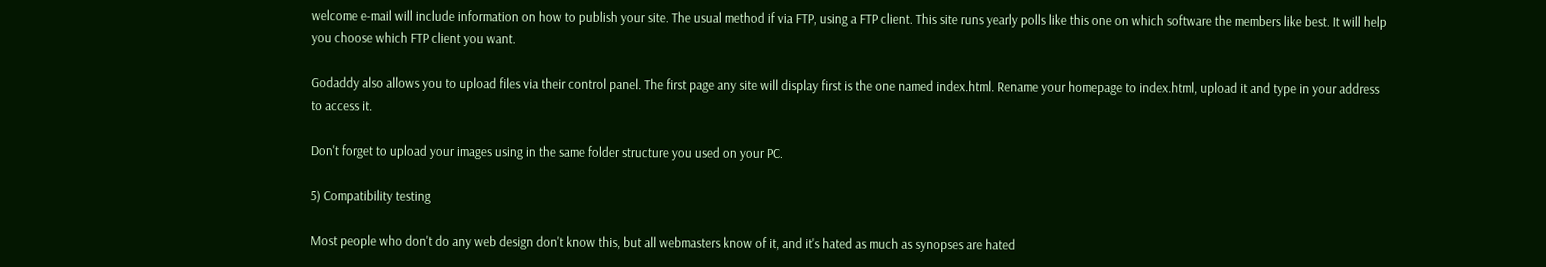welcome e-mail will include information on how to publish your site. The usual method if via FTP, using a FTP client. This site runs yearly polls like this one on which software the members like best. It will help you choose which FTP client you want.

Godaddy also allows you to upload files via their control panel. The first page any site will display first is the one named index.html. Rename your homepage to index.html, upload it and type in your address to access it.

Don't forget to upload your images using in the same folder structure you used on your PC.

5) Compatibility testing

Most people who don't do any web design don't know this, but all webmasters know of it, and it's hated as much as synopses are hated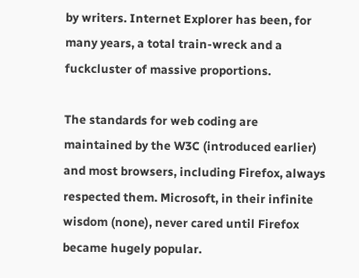by writers. Internet Explorer has been, for many years, a total train-wreck and a fuckcluster of massive proportions.

The standards for web coding are maintained by the W3C (introduced earlier) and most browsers, including Firefox, always respected them. Microsoft, in their infinite wisdom (none), never cared until Firefox became hugely popular.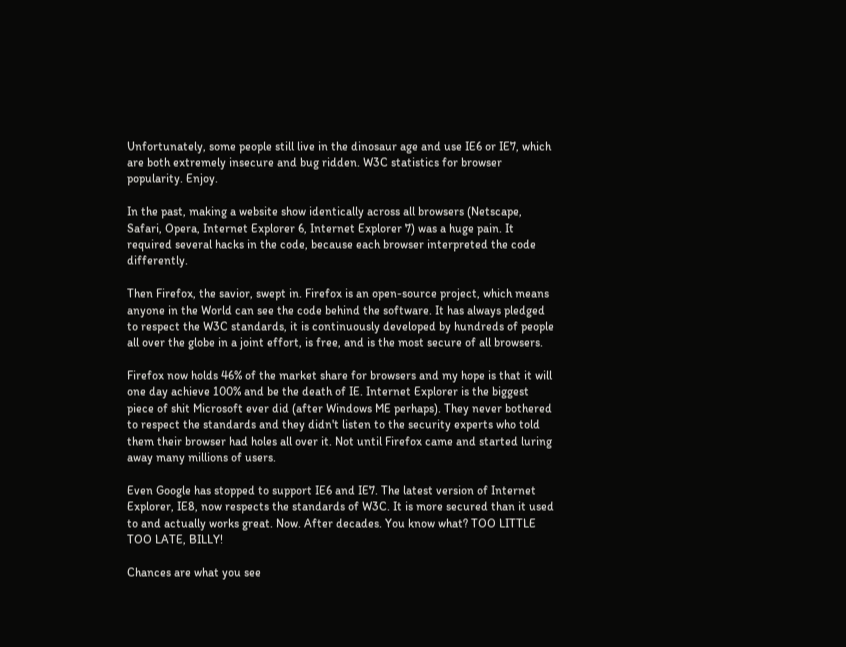Unfortunately, some people still live in the dinosaur age and use IE6 or IE7, which are both extremely insecure and bug ridden. W3C statistics for browser popularity. Enjoy.

In the past, making a website show identically across all browsers (Netscape, Safari, Opera, Internet Explorer 6, Internet Explorer 7) was a huge pain. It required several hacks in the code, because each browser interpreted the code differently.

Then Firefox, the savior, swept in. Firefox is an open-source project, which means anyone in the World can see the code behind the software. It has always pledged to respect the W3C standards, it is continuously developed by hundreds of people all over the globe in a joint effort, is free, and is the most secure of all browsers.

Firefox now holds 46% of the market share for browsers and my hope is that it will one day achieve 100% and be the death of IE. Internet Explorer is the biggest piece of shit Microsoft ever did (after Windows ME perhaps). They never bothered to respect the standards and they didn't listen to the security experts who told them their browser had holes all over it. Not until Firefox came and started luring away many millions of users.

Even Google has stopped to support IE6 and IE7. The latest version of Internet Explorer, IE8, now respects the standards of W3C. It is more secured than it used to and actually works great. Now. After decades. You know what? TOO LITTLE TOO LATE, BILLY!

Chances are what you see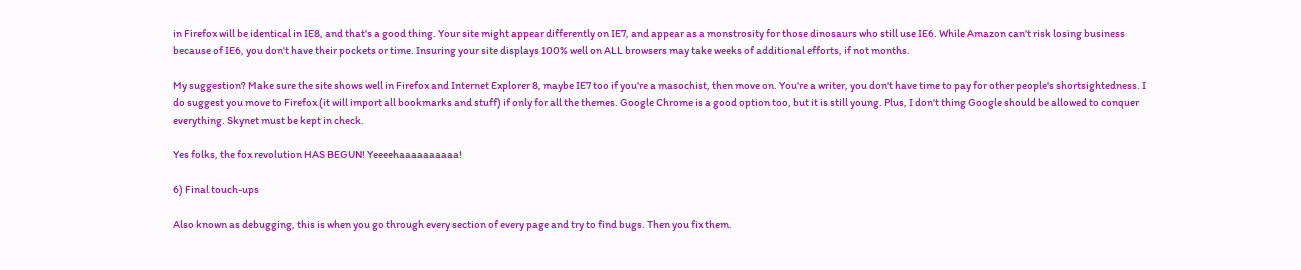in Firefox will be identical in IE8, and that's a good thing. Your site might appear differently on IE7, and appear as a monstrosity for those dinosaurs who still use IE6. While Amazon can't risk losing business because of IE6, you don't have their pockets or time. Insuring your site displays 100% well on ALL browsers may take weeks of additional efforts, if not months.

My suggestion? Make sure the site shows well in Firefox and Internet Explorer 8, maybe IE7 too if you're a masochist, then move on. You're a writer, you don't have time to pay for other people's shortsightedness. I do suggest you move to Firefox (it will import all bookmarks and stuff) if only for all the themes. Google Chrome is a good option too, but it is still young. Plus, I don't thing Google should be allowed to conquer everything. Skynet must be kept in check.

Yes folks, the fox revolution HAS BEGUN! Yeeeehaaaaaaaaaa!

6) Final touch-ups

Also known as debugging, this is when you go through every section of every page and try to find bugs. Then you fix them.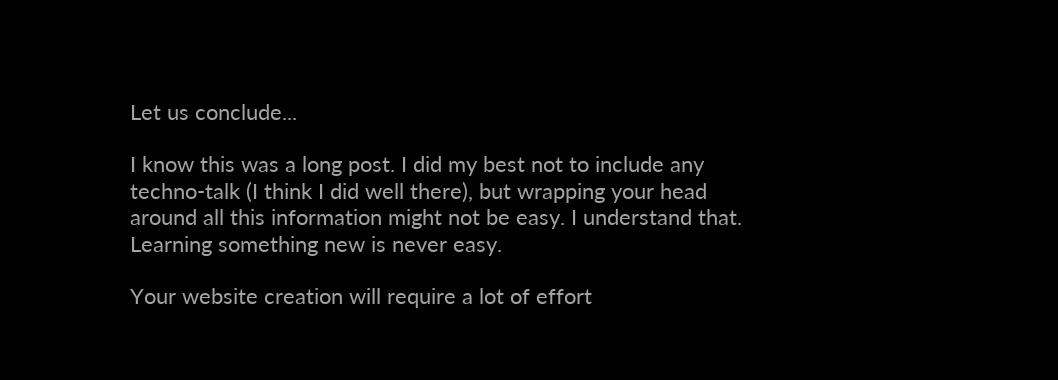Let us conclude...

I know this was a long post. I did my best not to include any techno-talk (I think I did well there), but wrapping your head around all this information might not be easy. I understand that. Learning something new is never easy.

Your website creation will require a lot of effort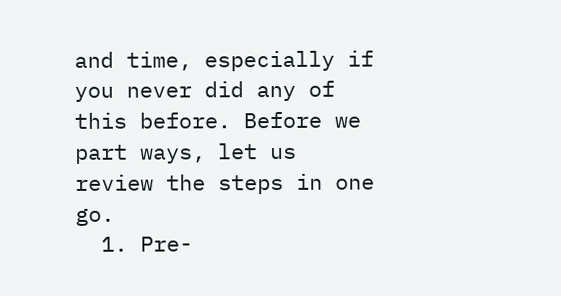and time, especially if you never did any of this before. Before we part ways, let us review the steps in one go.
  1. Pre-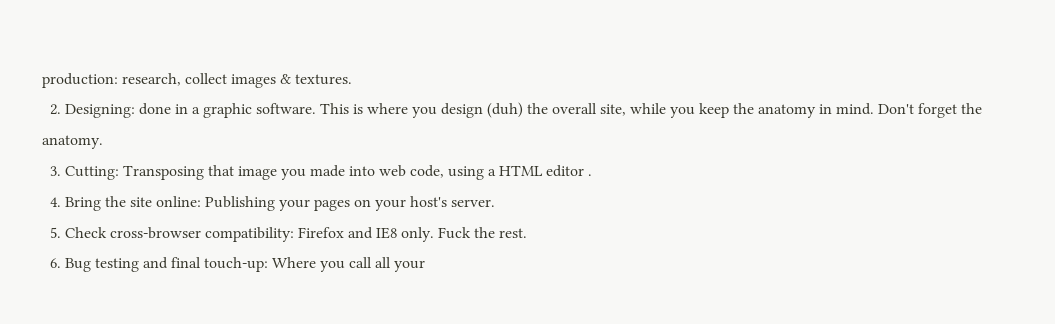production: research, collect images & textures.
  2. Designing: done in a graphic software. This is where you design (duh) the overall site, while you keep the anatomy in mind. Don't forget the anatomy.
  3. Cutting: Transposing that image you made into web code, using a HTML editor .
  4. Bring the site online: Publishing your pages on your host's server.
  5. Check cross-browser compatibility: Firefox and IE8 only. Fuck the rest.
  6. Bug testing and final touch-up: Where you call all your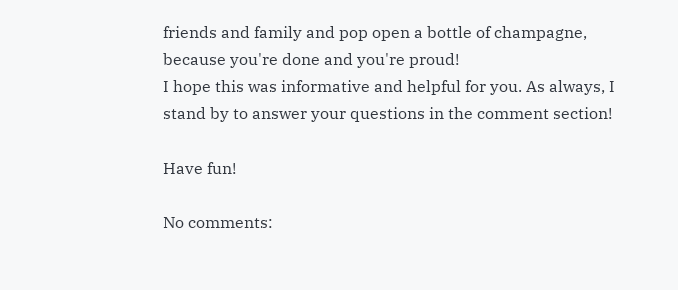friends and family and pop open a bottle of champagne, because you're done and you're proud!
I hope this was informative and helpful for you. As always, I stand by to answer your questions in the comment section!

Have fun!

No comments: